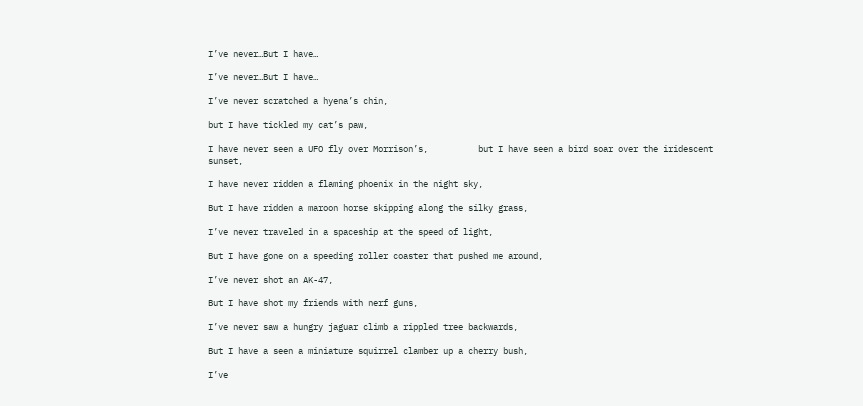I’ve never…But I have…

I’ve never…But I have…

I’ve never scratched a hyena’s chin,

but I have tickled my cat’s paw,

I have never seen a UFO fly over Morrison’s,          but I have seen a bird soar over the iridescent sunset,

I have never ridden a flaming phoenix in the night sky,

But I have ridden a maroon horse skipping along the silky grass,

I’ve never traveled in a spaceship at the speed of light,

But I have gone on a speeding roller coaster that pushed me around,

I’ve never shot an AK-47,

But I have shot my friends with nerf guns,

I’ve never saw a hungry jaguar climb a rippled tree backwards,

But I have a seen a miniature squirrel clamber up a cherry bush,

I’ve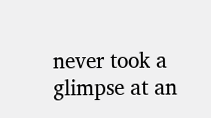never took a glimpse at an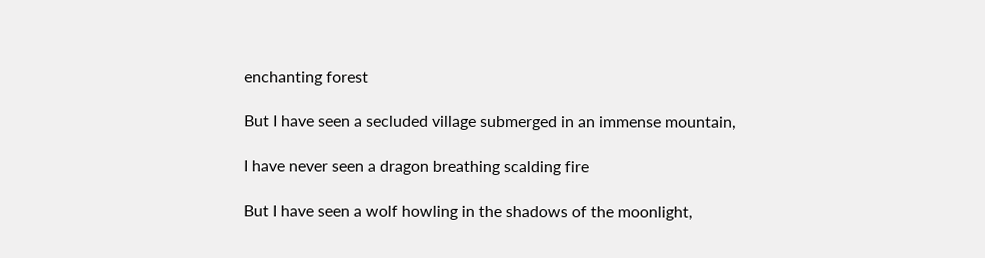enchanting forest

But I have seen a secluded village submerged in an immense mountain,

I have never seen a dragon breathing scalding fire

But I have seen a wolf howling in the shadows of the moonlight,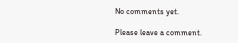No comments yet.

Please leave a comment.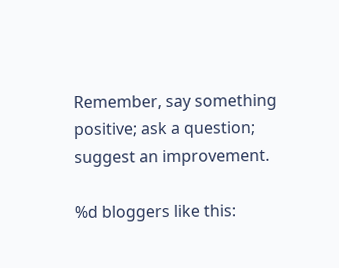Remember, say something positive; ask a question; suggest an improvement.

%d bloggers like this: